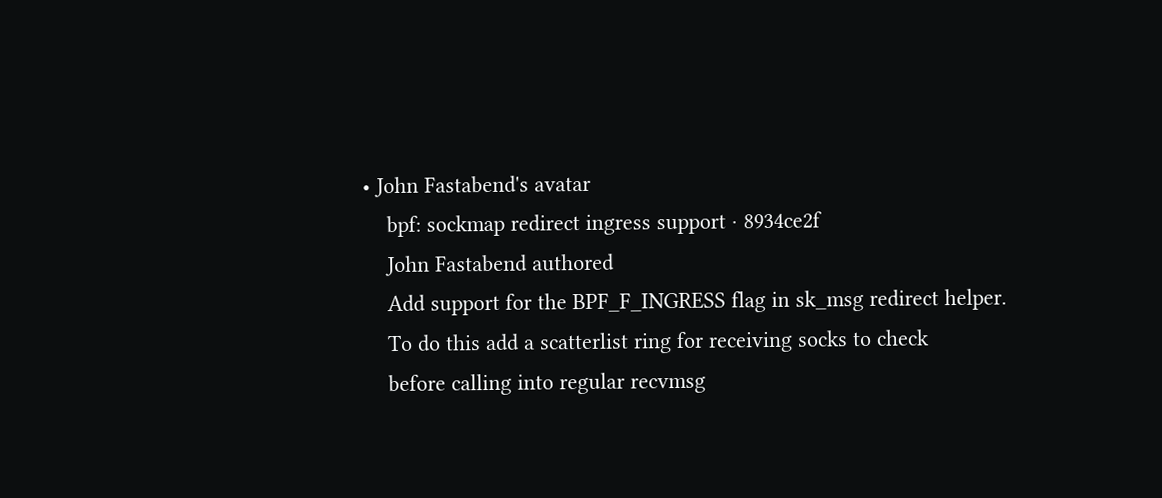• John Fastabend's avatar
    bpf: sockmap redirect ingress support · 8934ce2f
    John Fastabend authored
    Add support for the BPF_F_INGRESS flag in sk_msg redirect helper.
    To do this add a scatterlist ring for receiving socks to check
    before calling into regular recvmsg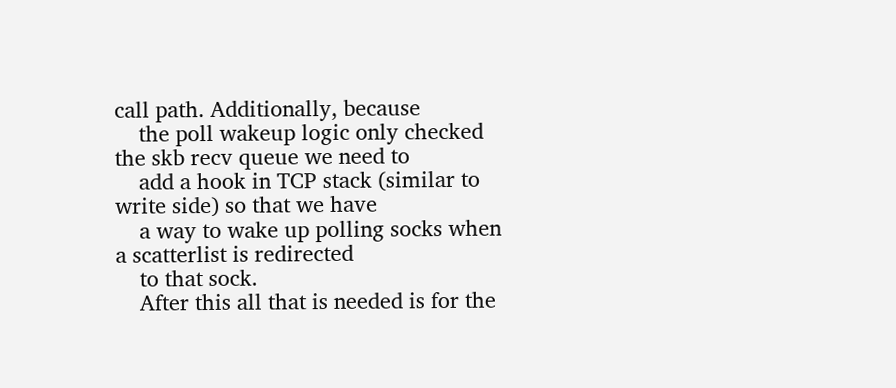call path. Additionally, because
    the poll wakeup logic only checked the skb recv queue we need to
    add a hook in TCP stack (similar to write side) so that we have
    a way to wake up polling socks when a scatterlist is redirected
    to that sock.
    After this all that is needed is for the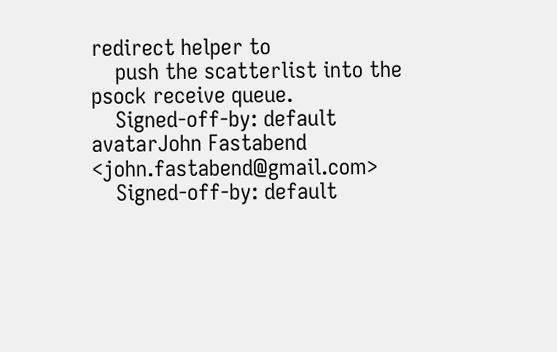redirect helper to
    push the scatterlist into the psock receive queue.
    Signed-off-by: default avatarJohn Fastabend <john.fastabend@gmail.com>
    Signed-off-by: default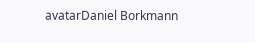avatarDaniel Borkmann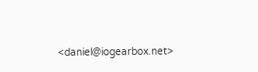<daniel@iogearbox.net>